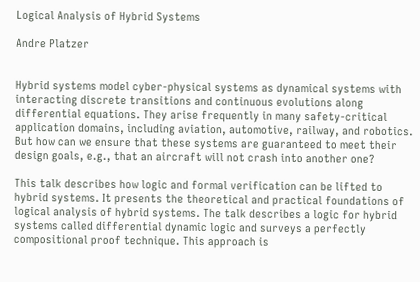Logical Analysis of Hybrid Systems

Andre Platzer


Hybrid systems model cyber-physical systems as dynamical systems with interacting discrete transitions and continuous evolutions along differential equations. They arise frequently in many safety-critical application domains, including aviation, automotive, railway, and robotics. But how can we ensure that these systems are guaranteed to meet their design goals, e.g., that an aircraft will not crash into another one?

This talk describes how logic and formal verification can be lifted to hybrid systems. It presents the theoretical and practical foundations of logical analysis of hybrid systems. The talk describes a logic for hybrid systems called differential dynamic logic and surveys a perfectly compositional proof technique. This approach is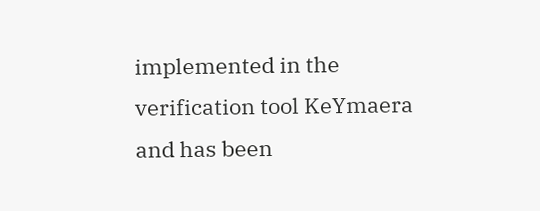implemented in the verification tool KeYmaera and has been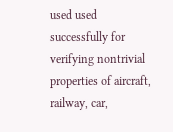used used successfully for verifying nontrivial properties of aircraft, railway, car,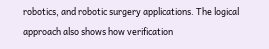robotics, and robotic surgery applications. The logical approach also shows how verification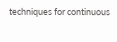techniques for continuous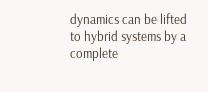dynamics can be lifted to hybrid systems by a complete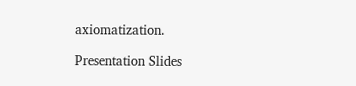axiomatization.

Presentation Slides